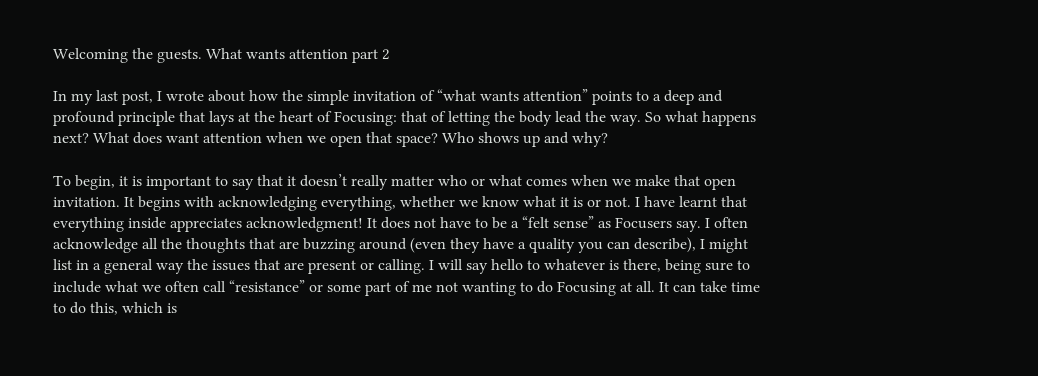Welcoming the guests. What wants attention part 2

In my last post, I wrote about how the simple invitation of “what wants attention” points to a deep and profound principle that lays at the heart of Focusing: that of letting the body lead the way. So what happens next? What does want attention when we open that space? Who shows up and why?

To begin, it is important to say that it doesn’t really matter who or what comes when we make that open invitation. It begins with acknowledging everything, whether we know what it is or not. I have learnt that everything inside appreciates acknowledgment! It does not have to be a “felt sense” as Focusers say. I often acknowledge all the thoughts that are buzzing around (even they have a quality you can describe), I might list in a general way the issues that are present or calling. I will say hello to whatever is there, being sure to include what we often call “resistance” or some part of me not wanting to do Focusing at all. It can take time to do this, which is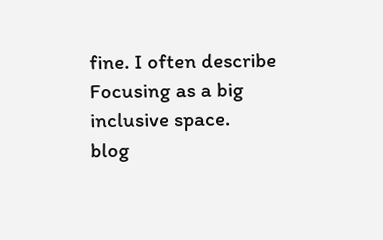fine. I often describe Focusing as a big inclusive space.
blog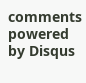comments powered by Disqus